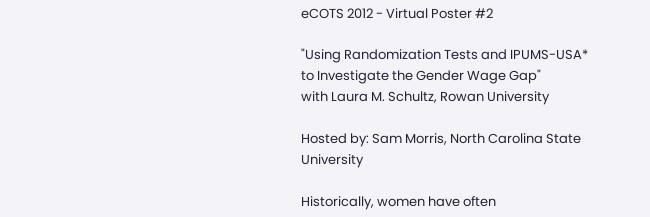eCOTS 2012 - Virtual Poster #2

"Using Randomization Tests and IPUMS-USA* to Investigate the Gender Wage Gap"
with Laura M. Schultz, Rowan University

Hosted by: Sam Morris, North Carolina State University

Historically, women have often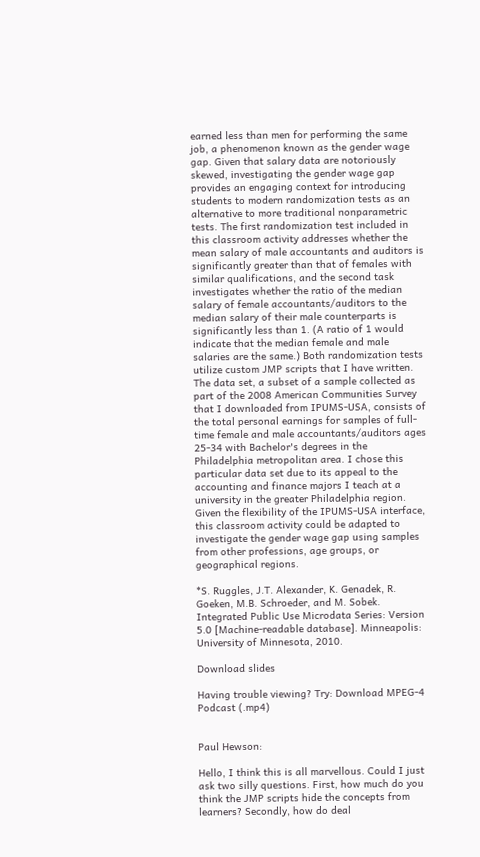earned less than men for performing the same job, a phenomenon known as the gender wage gap. Given that salary data are notoriously skewed, investigating the gender wage gap provides an engaging context for introducing students to modern randomization tests as an alternative to more traditional nonparametric tests. The first randomization test included in this classroom activity addresses whether the mean salary of male accountants and auditors is significantly greater than that of females with similar qualifications, and the second task investigates whether the ratio of the median salary of female accountants/auditors to the median salary of their male counterparts is significantly less than 1. (A ratio of 1 would indicate that the median female and male salaries are the same.) Both randomization tests utilize custom JMP scripts that I have written. The data set, a subset of a sample collected as part of the 2008 American Communities Survey that I downloaded from IPUMS-USA, consists of the total personal earnings for samples of full-time female and male accountants/auditors ages 25-34 with Bachelor's degrees in the Philadelphia metropolitan area. I chose this particular data set due to its appeal to the accounting and finance majors I teach at a university in the greater Philadelphia region. Given the flexibility of the IPUMS-USA interface, this classroom activity could be adapted to investigate the gender wage gap using samples from other professions, age groups, or geographical regions.

*S. Ruggles, J.T. Alexander, K. Genadek, R. Goeken, M.B. Schroeder, and M. Sobek. Integrated Public Use Microdata Series: Version 5.0 [Machine-readable database]. Minneapolis: University of Minnesota, 2010.

Download slides

Having trouble viewing? Try: Download MPEG-4 Podcast (.mp4)


Paul Hewson:

Hello, I think this is all marvellous. Could I just ask two silly questions. First, how much do you think the JMP scripts hide the concepts from learners? Secondly, how do deal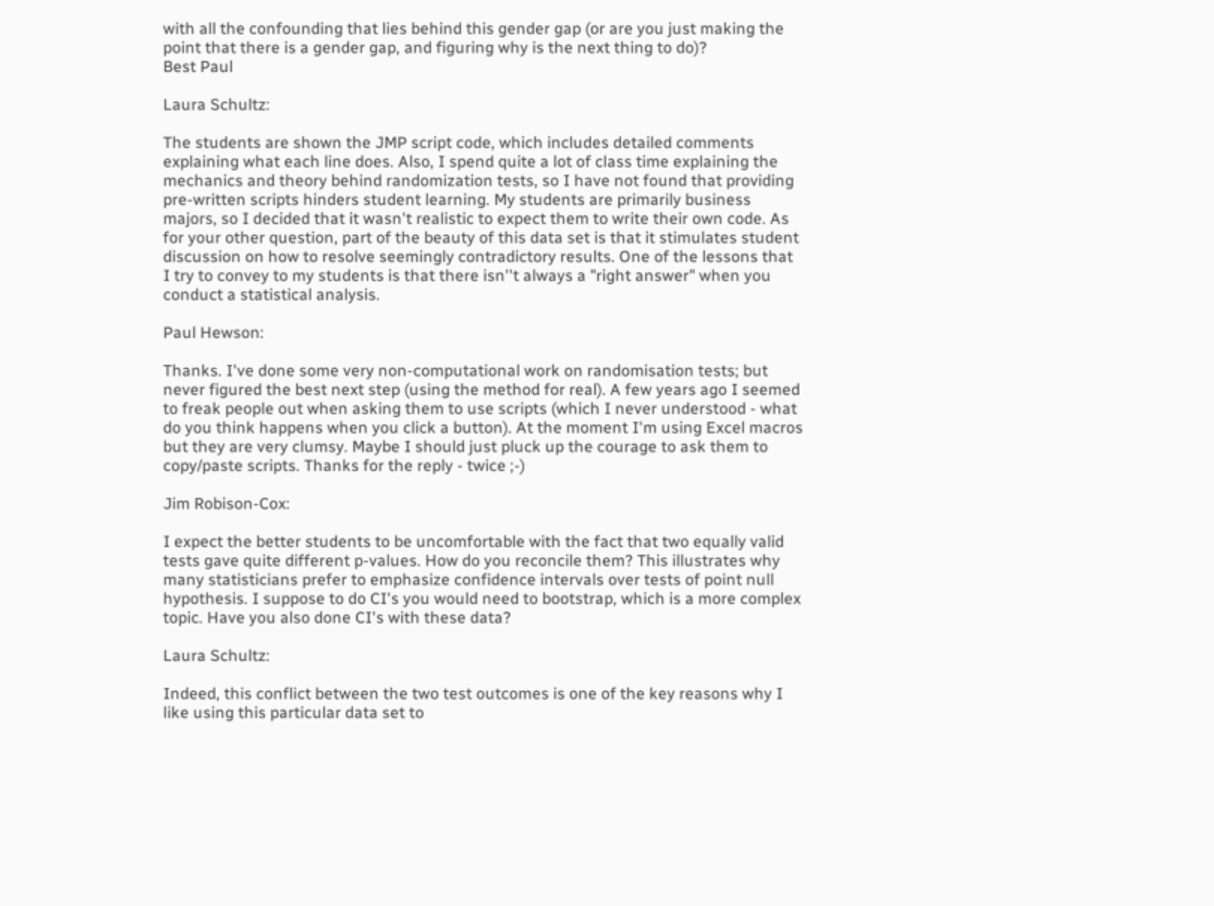with all the confounding that lies behind this gender gap (or are you just making the point that there is a gender gap, and figuring why is the next thing to do)?
Best Paul

Laura Schultz:

The students are shown the JMP script code, which includes detailed comments explaining what each line does. Also, I spend quite a lot of class time explaining the mechanics and theory behind randomization tests, so I have not found that providing pre-written scripts hinders student learning. My students are primarily business majors, so I decided that it wasn't realistic to expect them to write their own code. As for your other question, part of the beauty of this data set is that it stimulates student discussion on how to resolve seemingly contradictory results. One of the lessons that I try to convey to my students is that there isn''t always a "right answer" when you conduct a statistical analysis.

Paul Hewson:

Thanks. I've done some very non-computational work on randomisation tests; but never figured the best next step (using the method for real). A few years ago I seemed to freak people out when asking them to use scripts (which I never understood - what do you think happens when you click a button). At the moment I'm using Excel macros but they are very clumsy. Maybe I should just pluck up the courage to ask them to copy/paste scripts. Thanks for the reply - twice ;-)

Jim Robison-Cox:

I expect the better students to be uncomfortable with the fact that two equally valid tests gave quite different p-values. How do you reconcile them? This illustrates why many statisticians prefer to emphasize confidence intervals over tests of point null hypothesis. I suppose to do CI's you would need to bootstrap, which is a more complex topic. Have you also done CI's with these data?

Laura Schultz:

Indeed, this conflict between the two test outcomes is one of the key reasons why I like using this particular data set to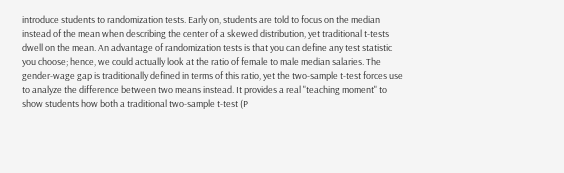introduce students to randomization tests. Early on, students are told to focus on the median instead of the mean when describing the center of a skewed distribution, yet traditional t-tests dwell on the mean. An advantage of randomization tests is that you can define any test statistic you choose; hence, we could actually look at the ratio of female to male median salaries. The gender-wage gap is traditionally defined in terms of this ratio, yet the two-sample t-test forces use to analyze the difference between two means instead. It provides a real "teaching moment" to show students how both a traditional two-sample t-test (P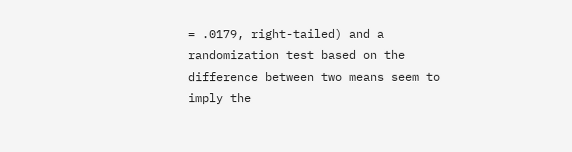= .0179, right-tailed) and a randomization test based on the difference between two means seem to imply the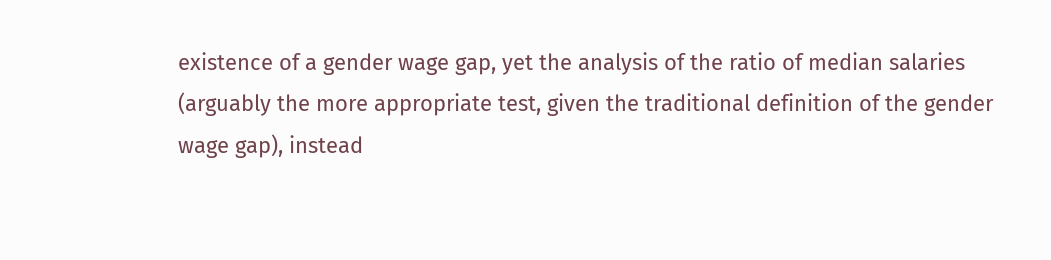existence of a gender wage gap, yet the analysis of the ratio of median salaries (arguably the more appropriate test, given the traditional definition of the gender wage gap), instead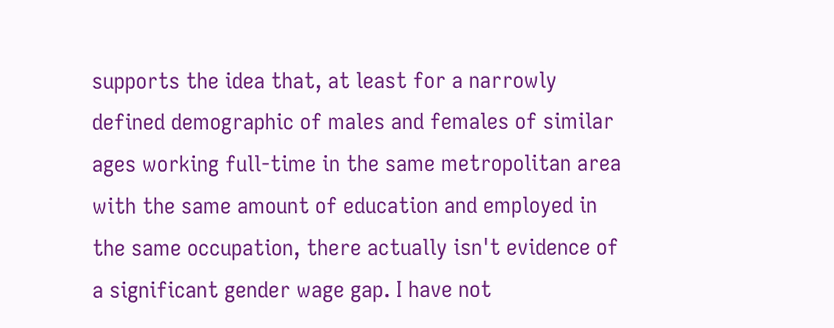supports the idea that, at least for a narrowly defined demographic of males and females of similar ages working full-time in the same metropolitan area with the same amount of education and employed in the same occupation, there actually isn't evidence of a significant gender wage gap. I have not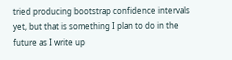tried producing bootstrap confidence intervals yet, but that is something I plan to do in the future as I write up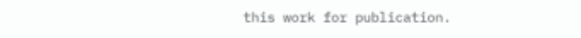this work for publication.